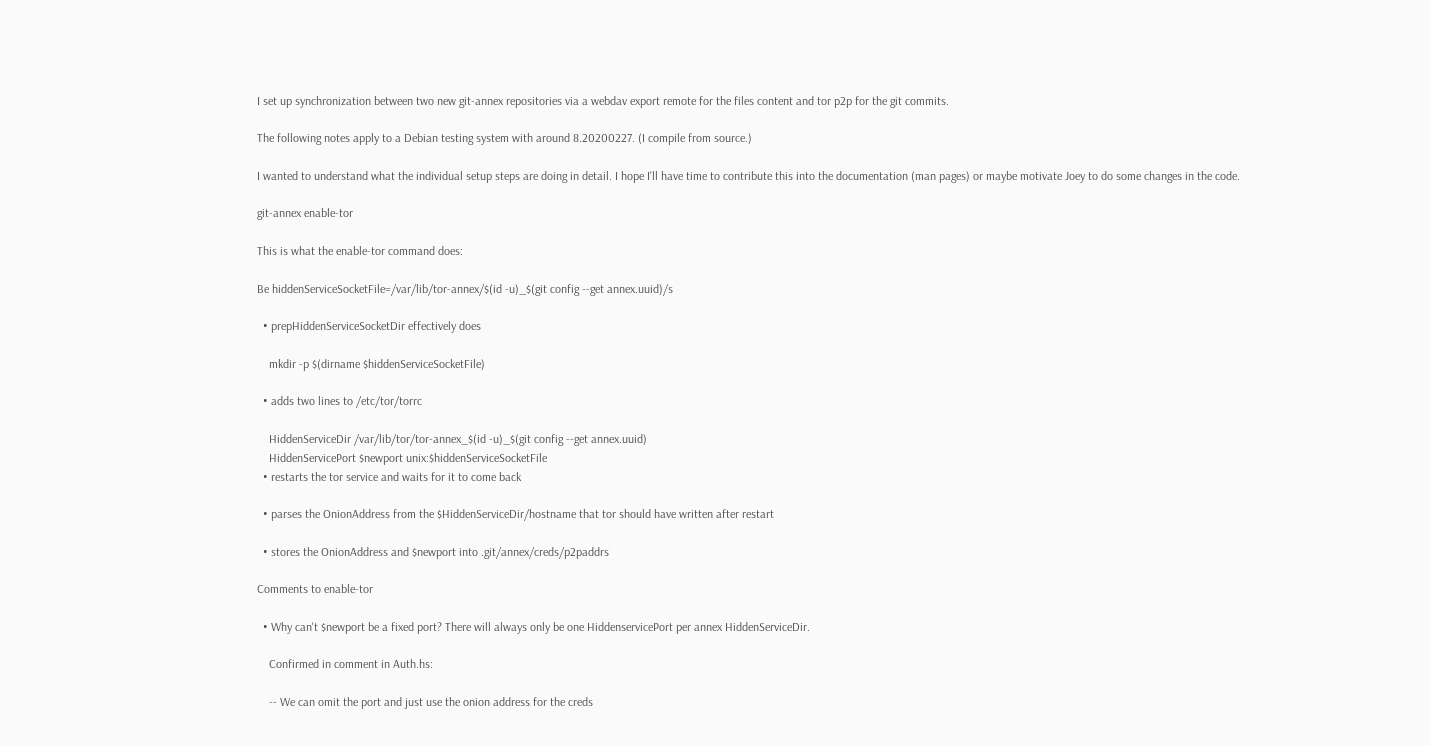I set up synchronization between two new git-annex repositories via a webdav export remote for the files content and tor p2p for the git commits.

The following notes apply to a Debian testing system with around 8.20200227. (I compile from source.)

I wanted to understand what the individual setup steps are doing in detail. I hope I'll have time to contribute this into the documentation (man pages) or maybe motivate Joey to do some changes in the code.

git-annex enable-tor

This is what the enable-tor command does:

Be hiddenServiceSocketFile=/var/lib/tor-annex/$(id -u)_$(git config --get annex.uuid)/s

  • prepHiddenServiceSocketDir effectively does

    mkdir -p $(dirname $hiddenServiceSocketFile)

  • adds two lines to /etc/tor/torrc

    HiddenServiceDir /var/lib/tor/tor-annex_$(id -u)_$(git config --get annex.uuid)
    HiddenServicePort $newport unix:$hiddenServiceSocketFile
  • restarts the tor service and waits for it to come back

  • parses the OnionAddress from the $HiddenServiceDir/hostname that tor should have written after restart

  • stores the OnionAddress and $newport into .git/annex/creds/p2paddrs

Comments to enable-tor

  • Why can't $newport be a fixed port? There will always only be one HiddenservicePort per annex HiddenServiceDir.

    Confirmed in comment in Auth.hs:

    -- We can omit the port and just use the onion address for the creds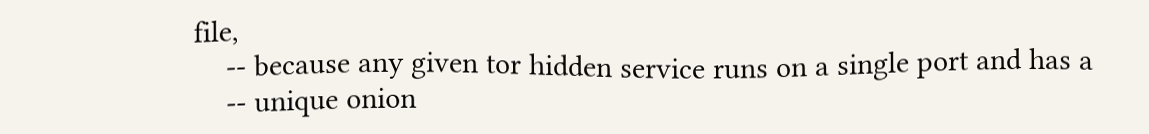file,
    -- because any given tor hidden service runs on a single port and has a
    -- unique onion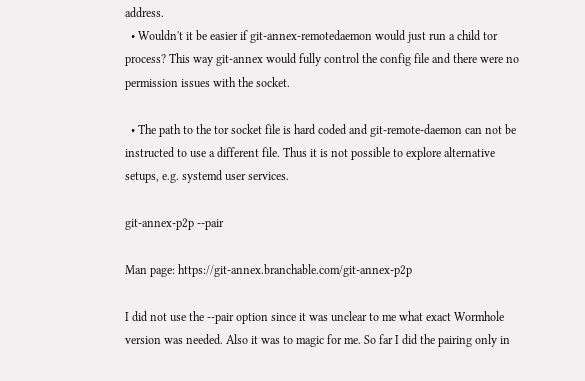address.
  • Wouldn't it be easier if git-annex-remotedaemon would just run a child tor process? This way git-annex would fully control the config file and there were no permission issues with the socket.

  • The path to the tor socket file is hard coded and git-remote-daemon can not be instructed to use a different file. Thus it is not possible to explore alternative setups, e.g. systemd user services.

git-annex-p2p --pair

Man page: https://git-annex.branchable.com/git-annex-p2p

I did not use the --pair option since it was unclear to me what exact Wormhole version was needed. Also it was to magic for me. So far I did the pairing only in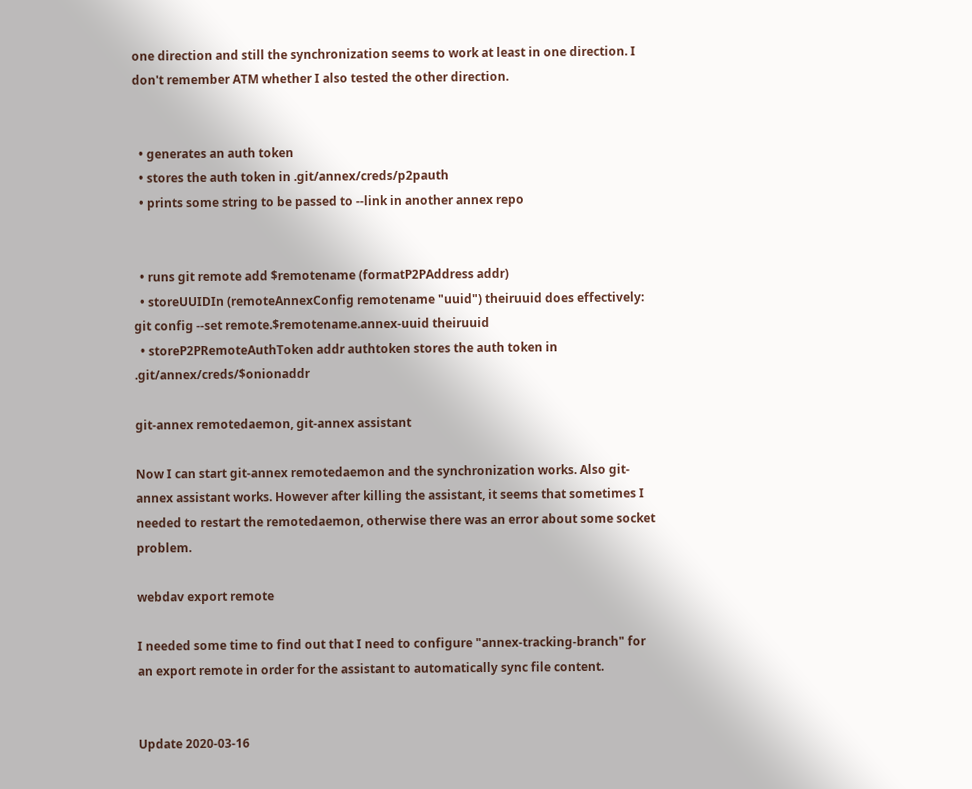one direction and still the synchronization seems to work at least in one direction. I don't remember ATM whether I also tested the other direction.


  • generates an auth token
  • stores the auth token in .git/annex/creds/p2pauth
  • prints some string to be passed to --link in another annex repo


  • runs git remote add $remotename (formatP2PAddress addr)
  • storeUUIDIn (remoteAnnexConfig remotename "uuid") theiruuid does effectively: git config --set remote.$remotename.annex-uuid theiruuid
  • storeP2PRemoteAuthToken addr authtoken stores the auth token in .git/annex/creds/$onionaddr

git-annex remotedaemon, git-annex assistant

Now I can start git-annex remotedaemon and the synchronization works. Also git-annex assistant works. However after killing the assistant, it seems that sometimes I needed to restart the remotedaemon, otherwise there was an error about some socket problem.

webdav export remote

I needed some time to find out that I need to configure "annex-tracking-branch" for an export remote in order for the assistant to automatically sync file content.


Update 2020-03-16